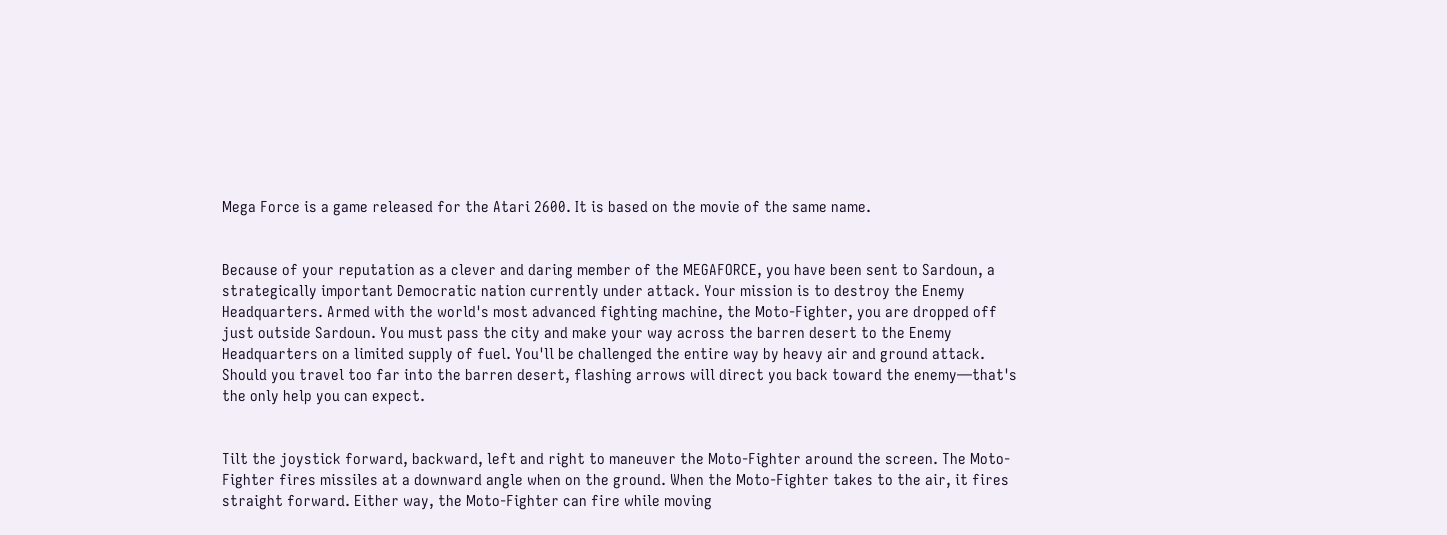Mega Force is a game released for the Atari 2600. It is based on the movie of the same name.


Because of your reputation as a clever and daring member of the MEGAFORCE, you have been sent to Sardoun, a strategically important Democratic nation currently under attack. Your mission is to destroy the Enemy Headquarters. Armed with the world's most advanced fighting machine, the Moto-Fighter, you are dropped off just outside Sardoun. You must pass the city and make your way across the barren desert to the Enemy Headquarters on a limited supply of fuel. You'll be challenged the entire way by heavy air and ground attack. Should you travel too far into the barren desert, flashing arrows will direct you back toward the enemy—that's the only help you can expect.


Tilt the joystick forward, backward, left and right to maneuver the Moto-Fighter around the screen. The Moto-Fighter fires missiles at a downward angle when on the ground. When the Moto-Fighter takes to the air, it fires straight forward. Either way, the Moto-Fighter can fire while moving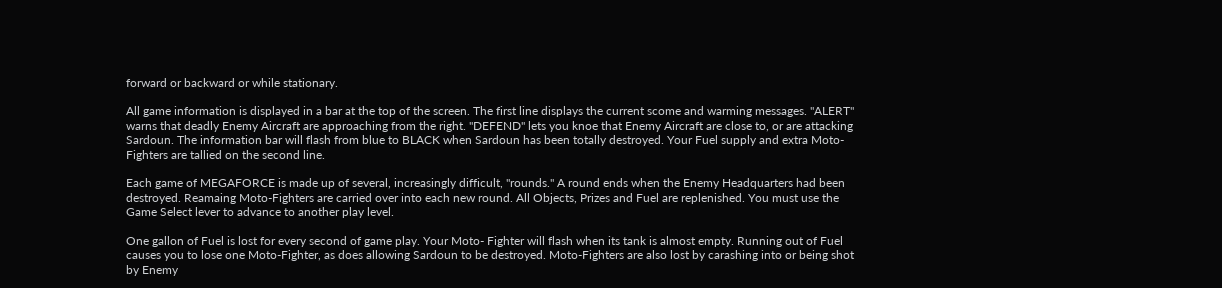forward or backward or while stationary.

All game information is displayed in a bar at the top of the screen. The first line displays the current scome and warming messages. "ALERT" warns that deadly Enemy Aircraft are approaching from the right. "DEFEND" lets you knoe that Enemy Aircraft are close to, or are attacking Sardoun. The information bar will flash from blue to BLACK when Sardoun has been totally destroyed. Your Fuel supply and extra Moto-Fighters are tallied on the second line.

Each game of MEGAFORCE is made up of several, increasingly difficult, "rounds." A round ends when the Enemy Headquarters had been destroyed. Reamaing Moto-Fighters are carried over into each new round. All Objects, Prizes and Fuel are replenished. You must use the Game Select lever to advance to another play level.

One gallon of Fuel is lost for every second of game play. Your Moto- Fighter will flash when its tank is almost empty. Running out of Fuel causes you to lose one Moto-Fighter, as does allowing Sardoun to be destroyed. Moto-Fighters are also lost by carashing into or being shot by Enemy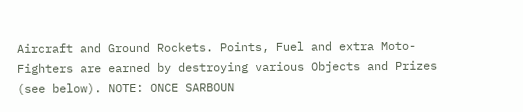Aircraft and Ground Rockets. Points, Fuel and extra Moto- Fighters are earned by destroying various Objects and Prizes (see below). NOTE: ONCE SARBOUN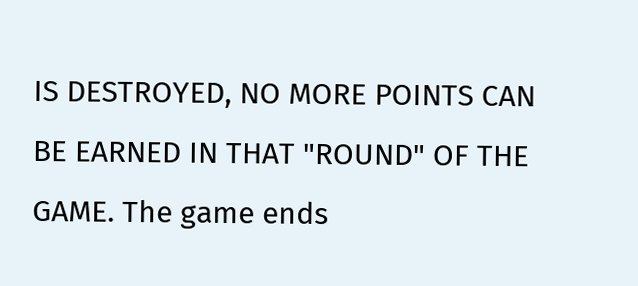IS DESTROYED, NO MORE POINTS CAN BE EARNED IN THAT "ROUND" OF THE GAME. The game ends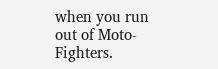when you run out of Moto- Fighters.